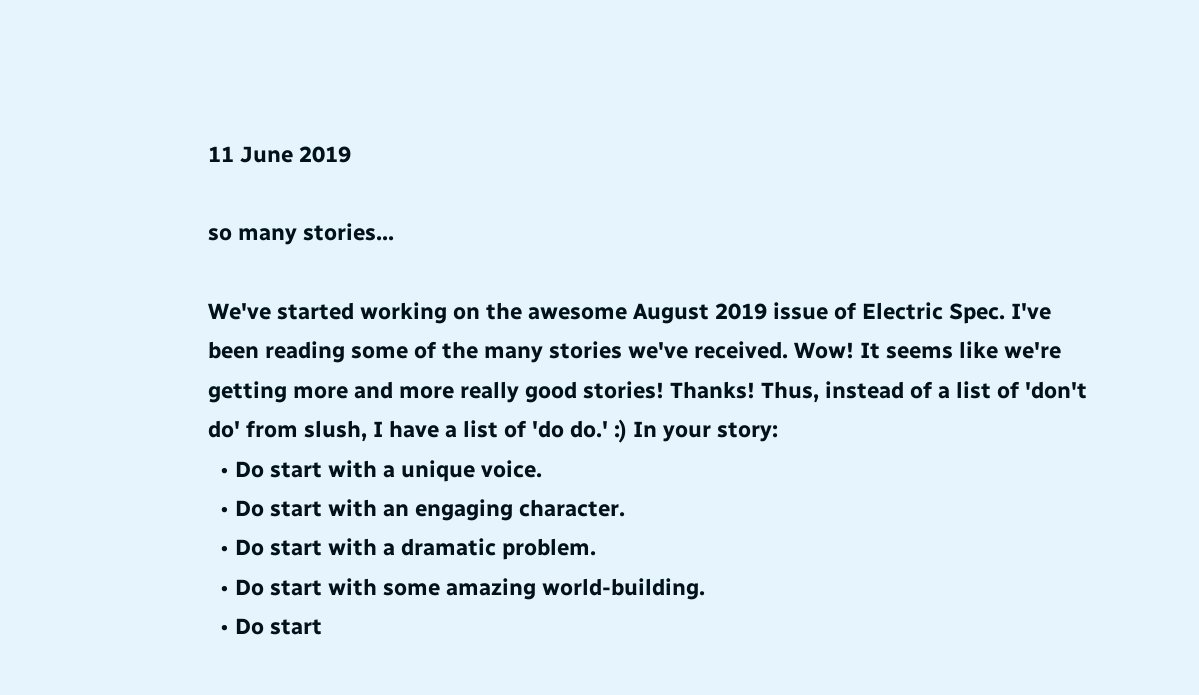11 June 2019

so many stories...

We've started working on the awesome August 2019 issue of Electric Spec. I've been reading some of the many stories we've received. Wow! It seems like we're getting more and more really good stories! Thanks! Thus, instead of a list of 'don't do' from slush, I have a list of 'do do.' :) In your story:
  • Do start with a unique voice.
  • Do start with an engaging character.
  • Do start with a dramatic problem.
  • Do start with some amazing world-building.
  • Do start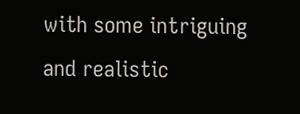with some intriguing and realistic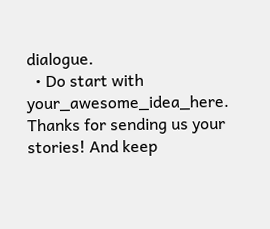dialogue.
  • Do start with your_awesome_idea_here.
Thanks for sending us your stories! And keep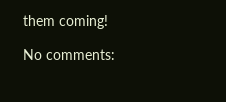them coming!

No comments: